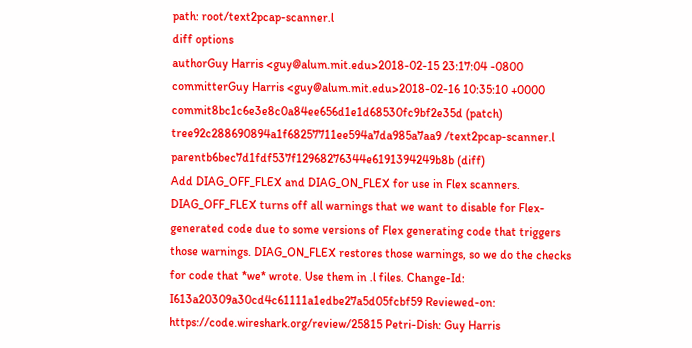path: root/text2pcap-scanner.l
diff options
authorGuy Harris <guy@alum.mit.edu>2018-02-15 23:17:04 -0800
committerGuy Harris <guy@alum.mit.edu>2018-02-16 10:35:10 +0000
commit8bc1c6e3e8c0a84ee656d1e1d68530fc9bf2e35d (patch)
tree92c288690894a1f68257711ee594a7da985a7aa9 /text2pcap-scanner.l
parentb6bec7d1fdf537f12968276344e6191394249b8b (diff)
Add DIAG_OFF_FLEX and DIAG_ON_FLEX for use in Flex scanners.
DIAG_OFF_FLEX turns off all warnings that we want to disable for Flex-generated code due to some versions of Flex generating code that triggers those warnings. DIAG_ON_FLEX restores those warnings, so we do the checks for code that *we* wrote. Use them in .l files. Change-Id: I613a20309a30cd4c61111a1edbe27a5d05fcbf59 Reviewed-on: https://code.wireshark.org/review/25815 Petri-Dish: Guy Harris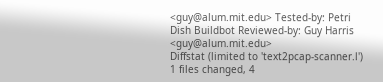<guy@alum.mit.edu> Tested-by: Petri Dish Buildbot Reviewed-by: Guy Harris <guy@alum.mit.edu>
Diffstat (limited to 'text2pcap-scanner.l')
1 files changed, 4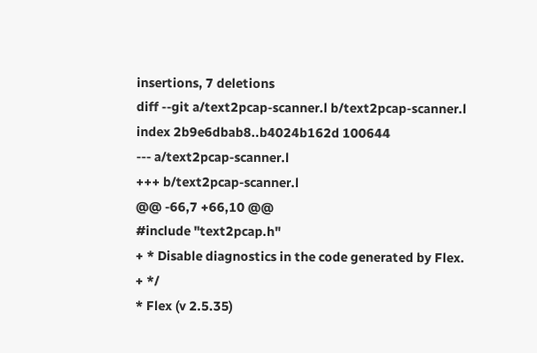insertions, 7 deletions
diff --git a/text2pcap-scanner.l b/text2pcap-scanner.l
index 2b9e6dbab8..b4024b162d 100644
--- a/text2pcap-scanner.l
+++ b/text2pcap-scanner.l
@@ -66,7 +66,10 @@
#include "text2pcap.h"
+ * Disable diagnostics in the code generated by Flex.
+ */
* Flex (v 2.5.35)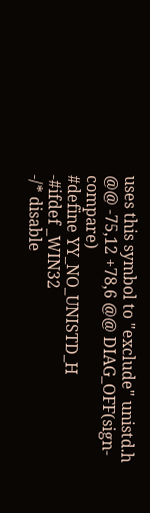uses this symbol to "exclude" unistd.h
@@ -75,12 +78,6 @@ DIAG_OFF(sign-compare)
#define YY_NO_UNISTD_H
-#ifdef _WIN32
-/* disable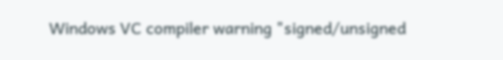Windows VC compiler warning "signed/unsigned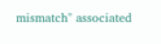mismatch" associated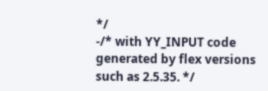*/
-/* with YY_INPUT code generated by flex versions such as 2.5.35. */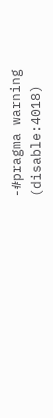-#pragma warning (disable:4018)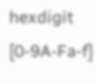hexdigit [0-9A-Fa-f]